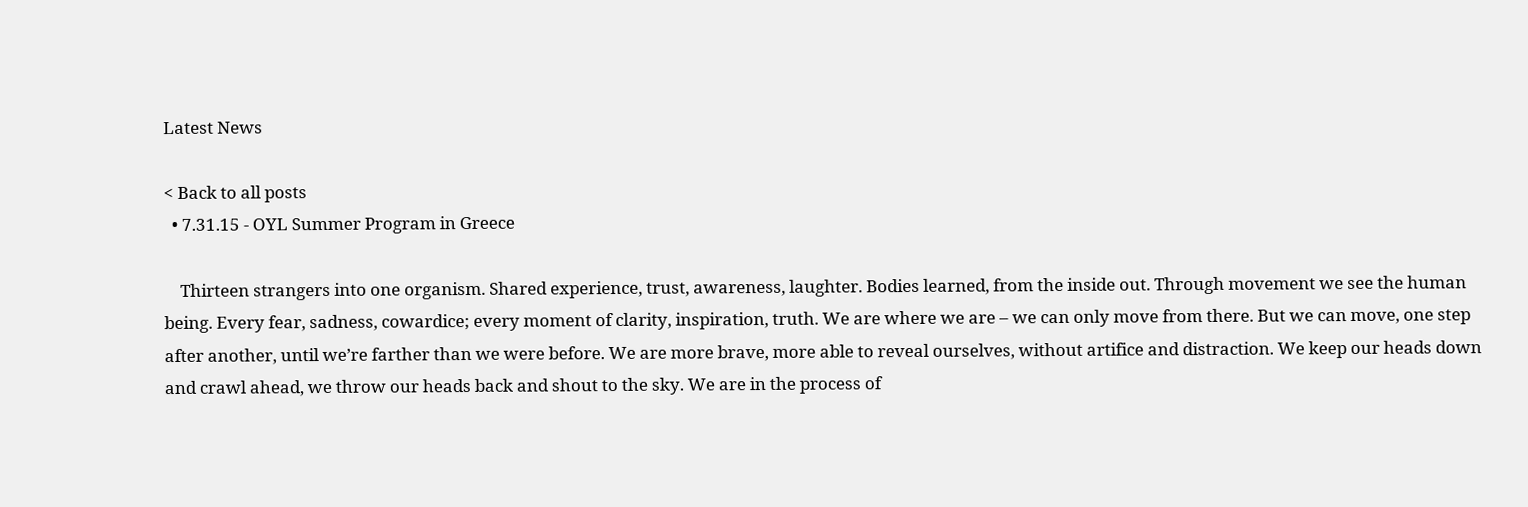Latest News

< Back to all posts
  • 7.31.15 - OYL Summer Program in Greece

    Thirteen strangers into one organism. Shared experience, trust, awareness, laughter. Bodies learned, from the inside out. Through movement we see the human being. Every fear, sadness, cowardice; every moment of clarity, inspiration, truth. We are where we are – we can only move from there. But we can move, one step after another, until we’re farther than we were before. We are more brave, more able to reveal ourselves, without artifice and distraction. We keep our heads down and crawl ahead, we throw our heads back and shout to the sky. We are in the process of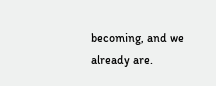becoming, and we already are.